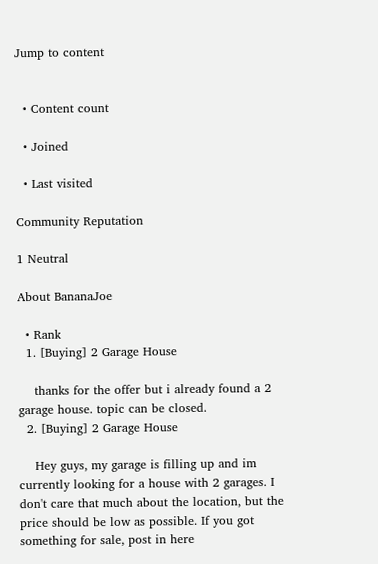Jump to content


  • Content count

  • Joined

  • Last visited

Community Reputation

1 Neutral

About BananaJoe

  • Rank
  1. [Buying] 2 Garage House

    thanks for the offer but i already found a 2 garage house. topic can be closed.
  2. [Buying] 2 Garage House

    Hey guys, my garage is filling up and im currently looking for a house with 2 garages. I don't care that much about the location, but the price should be low as possible. If you got something for sale, post in here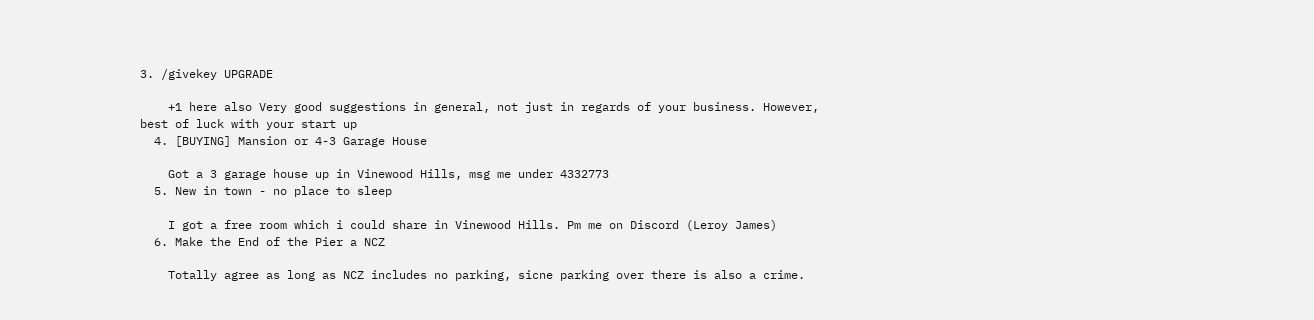3. /givekey UPGRADE

    +1 here also Very good suggestions in general, not just in regards of your business. However, best of luck with your start up
  4. [BUYING] Mansion or 4-3 Garage House

    Got a 3 garage house up in Vinewood Hills, msg me under 4332773
  5. New in town - no place to sleep

    I got a free room which i could share in Vinewood Hills. Pm me on Discord (Leroy James)
  6. Make the End of the Pier a NCZ

    Totally agree as long as NCZ includes no parking, sicne parking over there is also a crime.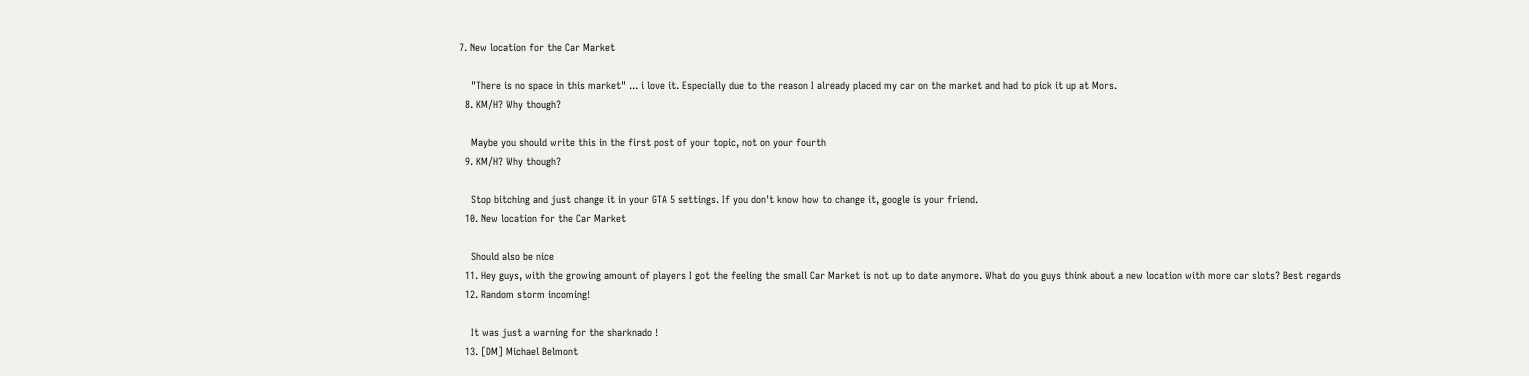7. New location for the Car Market

    "There is no space in this market" ... i love it. Especially due to the reason I already placed my car on the market and had to pick it up at Mors.
  8. KM/H? Why though?

    Maybe you should write this in the first post of your topic, not on your fourth
  9. KM/H? Why though?

    Stop bitching and just change it in your GTA 5 settings. If you don't know how to change it, google is your friend.
  10. New location for the Car Market

    Should also be nice
  11. Hey guys, with the growing amount of players I got the feeling the small Car Market is not up to date anymore. What do you guys think about a new location with more car slots? Best regards
  12. Random storm incoming!

    It was just a warning for the sharknado !
  13. [DM] Michael Belmont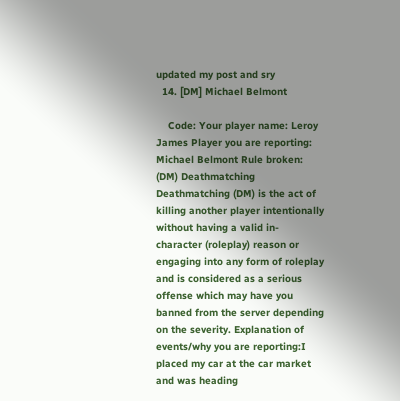updated my post and sry
  14. [DM] Michael Belmont

    Code: Your player name: Leroy James Player you are reporting: Michael Belmont Rule broken: (DM) Deathmatching Deathmatching (DM) is the act of killing another player intentionally without having a valid in-character (roleplay) reason or engaging into any form of roleplay and is considered as a serious offense which may have you banned from the server depending on the severity. Explanation of events/why you are reporting:I placed my car at the car market and was heading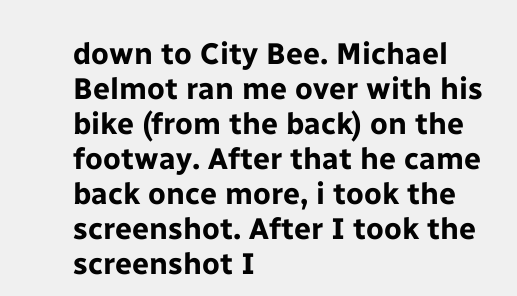down to City Bee. Michael Belmot ran me over with his bike (from the back) on the footway. After that he came back once more, i took the screenshot. After I took the screenshot I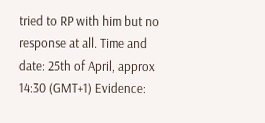tried to RP with him but no response at all. Time and date: 25th of April, approx 14:30 (GMT+1) Evidence: